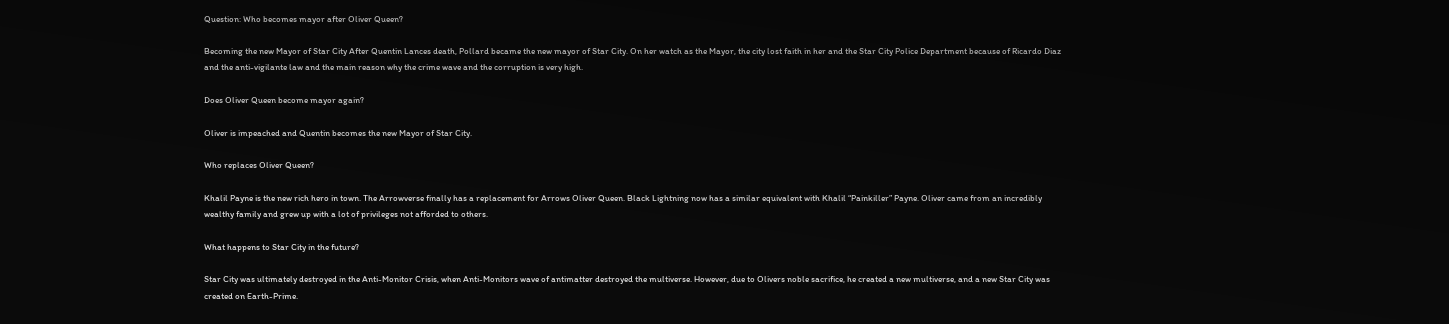Question: Who becomes mayor after Oliver Queen?

Becoming the new Mayor of Star City After Quentin Lances death, Pollard became the new mayor of Star City. On her watch as the Mayor, the city lost faith in her and the Star City Police Department because of Ricardo Diaz and the anti-vigilante law and the main reason why the crime wave and the corruption is very high.

Does Oliver Queen become mayor again?

Oliver is impeached and Quentin becomes the new Mayor of Star City.

Who replaces Oliver Queen?

Khalil Payne is the new rich hero in town. The Arrowverse finally has a replacement for Arrows Oliver Queen. Black Lightning now has a similar equivalent with Khalil “Painkiller” Payne. Oliver came from an incredibly wealthy family and grew up with a lot of privileges not afforded to others.

What happens to Star City in the future?

Star City was ultimately destroyed in the Anti-Monitor Crisis, when Anti-Monitors wave of antimatter destroyed the multiverse. However, due to Olivers noble sacrifice, he created a new multiverse, and a new Star City was created on Earth-Prime.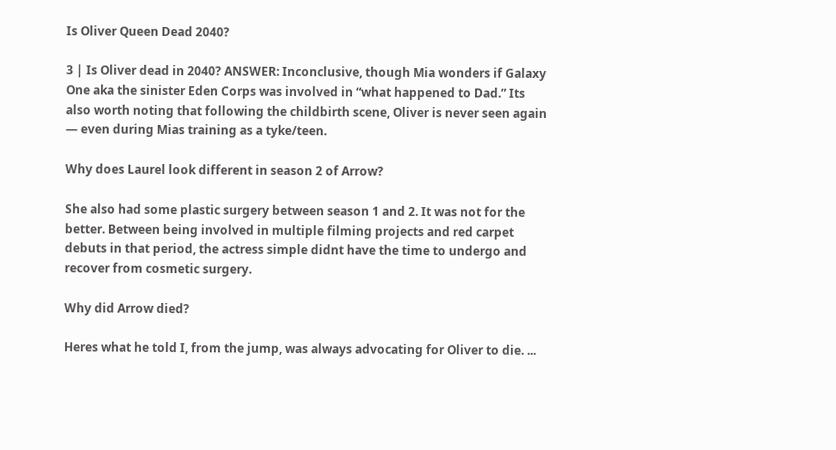Is Oliver Queen Dead 2040?

3 | Is Oliver dead in 2040? ANSWER: Inconclusive, though Mia wonders if Galaxy One aka the sinister Eden Corps was involved in “what happened to Dad.” Its also worth noting that following the childbirth scene, Oliver is never seen again — even during Mias training as a tyke/teen.

Why does Laurel look different in season 2 of Arrow?

She also had some plastic surgery between season 1 and 2. It was not for the better. Between being involved in multiple filming projects and red carpet debuts in that period, the actress simple didnt have the time to undergo and recover from cosmetic surgery.

Why did Arrow died?

Heres what he told I, from the jump, was always advocating for Oliver to die. ...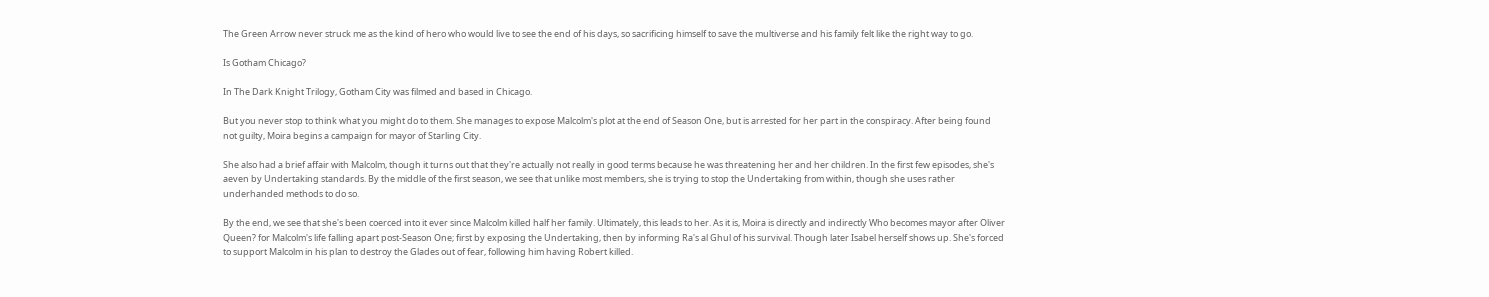The Green Arrow never struck me as the kind of hero who would live to see the end of his days, so sacrificing himself to save the multiverse and his family felt like the right way to go.

Is Gotham Chicago?

In The Dark Knight Trilogy, Gotham City was filmed and based in Chicago.

But you never stop to think what you might do to them. She manages to expose Malcolm's plot at the end of Season One, but is arrested for her part in the conspiracy. After being found not guilty, Moira begins a campaign for mayor of Starling City.

She also had a brief affair with Malcolm, though it turns out that they're actually not really in good terms because he was threatening her and her children. In the first few episodes, she's aeven by Undertaking standards. By the middle of the first season, we see that unlike most members, she is trying to stop the Undertaking from within, though she uses rather underhanded methods to do so.

By the end, we see that she's been coerced into it ever since Malcolm killed half her family. Ultimately, this leads to her. As it is, Moira is directly and indirectly Who becomes mayor after Oliver Queen? for Malcolm's life falling apart post-Season One; first by exposing the Undertaking, then by informing Ra's al Ghul of his survival. Though later Isabel herself shows up. She's forced to support Malcolm in his plan to destroy the Glades out of fear, following him having Robert killed.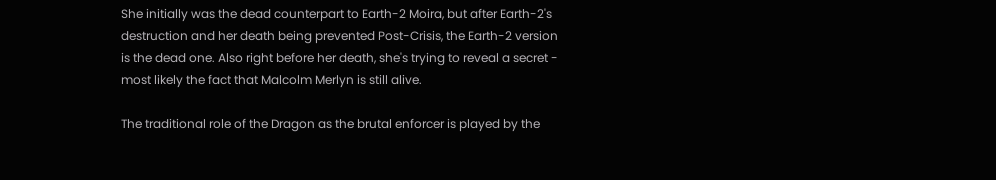She initially was the dead counterpart to Earth-2 Moira, but after Earth-2's destruction and her death being prevented Post-Crisis, the Earth-2 version is the dead one. Also right before her death, she's trying to reveal a secret - most likely the fact that Malcolm Merlyn is still alive.

The traditional role of the Dragon as the brutal enforcer is played by the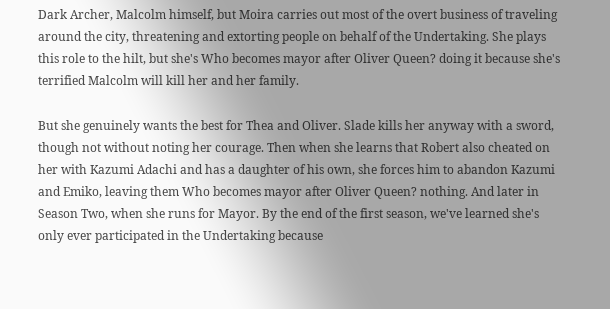Dark Archer, Malcolm himself, but Moira carries out most of the overt business of traveling around the city, threatening and extorting people on behalf of the Undertaking. She plays this role to the hilt, but she's Who becomes mayor after Oliver Queen? doing it because she's terrified Malcolm will kill her and her family.

But she genuinely wants the best for Thea and Oliver. Slade kills her anyway with a sword, though not without noting her courage. Then when she learns that Robert also cheated on her with Kazumi Adachi and has a daughter of his own, she forces him to abandon Kazumi and Emiko, leaving them Who becomes mayor after Oliver Queen? nothing. And later in Season Two, when she runs for Mayor. By the end of the first season, we've learned she's only ever participated in the Undertaking because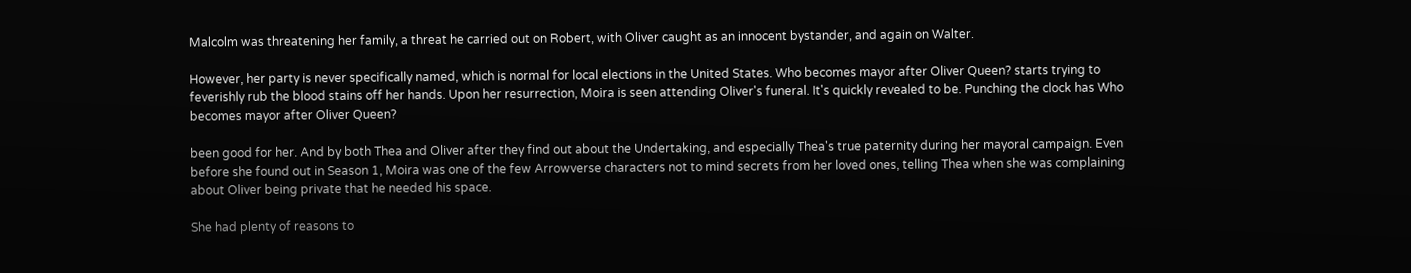Malcolm was threatening her family, a threat he carried out on Robert, with Oliver caught as an innocent bystander, and again on Walter.

However, her party is never specifically named, which is normal for local elections in the United States. Who becomes mayor after Oliver Queen? starts trying to feverishly rub the blood stains off her hands. Upon her resurrection, Moira is seen attending Oliver's funeral. It's quickly revealed to be. Punching the clock has Who becomes mayor after Oliver Queen?

been good for her. And by both Thea and Oliver after they find out about the Undertaking, and especially Thea's true paternity during her mayoral campaign. Even before she found out in Season 1, Moira was one of the few Arrowverse characters not to mind secrets from her loved ones, telling Thea when she was complaining about Oliver being private that he needed his space.

She had plenty of reasons to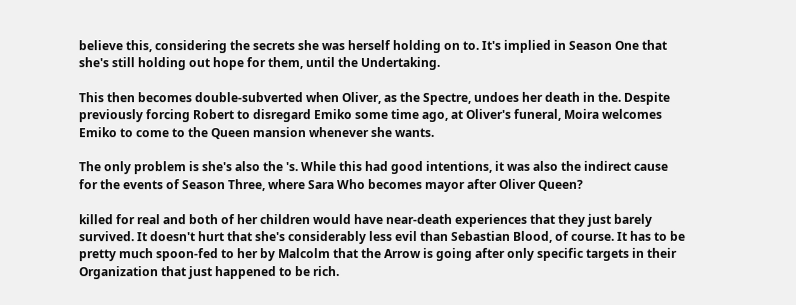believe this, considering the secrets she was herself holding on to. It's implied in Season One that she's still holding out hope for them, until the Undertaking.

This then becomes double-subverted when Oliver, as the Spectre, undoes her death in the. Despite previously forcing Robert to disregard Emiko some time ago, at Oliver's funeral, Moira welcomes Emiko to come to the Queen mansion whenever she wants.

The only problem is she's also the 's. While this had good intentions, it was also the indirect cause for the events of Season Three, where Sara Who becomes mayor after Oliver Queen?

killed for real and both of her children would have near-death experiences that they just barely survived. It doesn't hurt that she's considerably less evil than Sebastian Blood, of course. It has to be pretty much spoon-fed to her by Malcolm that the Arrow is going after only specific targets in their Organization that just happened to be rich.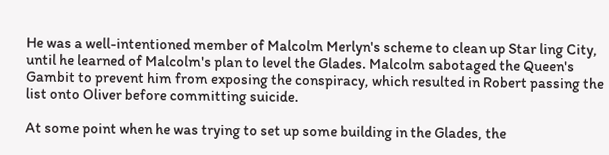He was a well-intentioned member of Malcolm Merlyn's scheme to clean up Star ling City, until he learned of Malcolm's plan to level the Glades. Malcolm sabotaged the Queen's Gambit to prevent him from exposing the conspiracy, which resulted in Robert passing the list onto Oliver before committing suicide.

At some point when he was trying to set up some building in the Glades, the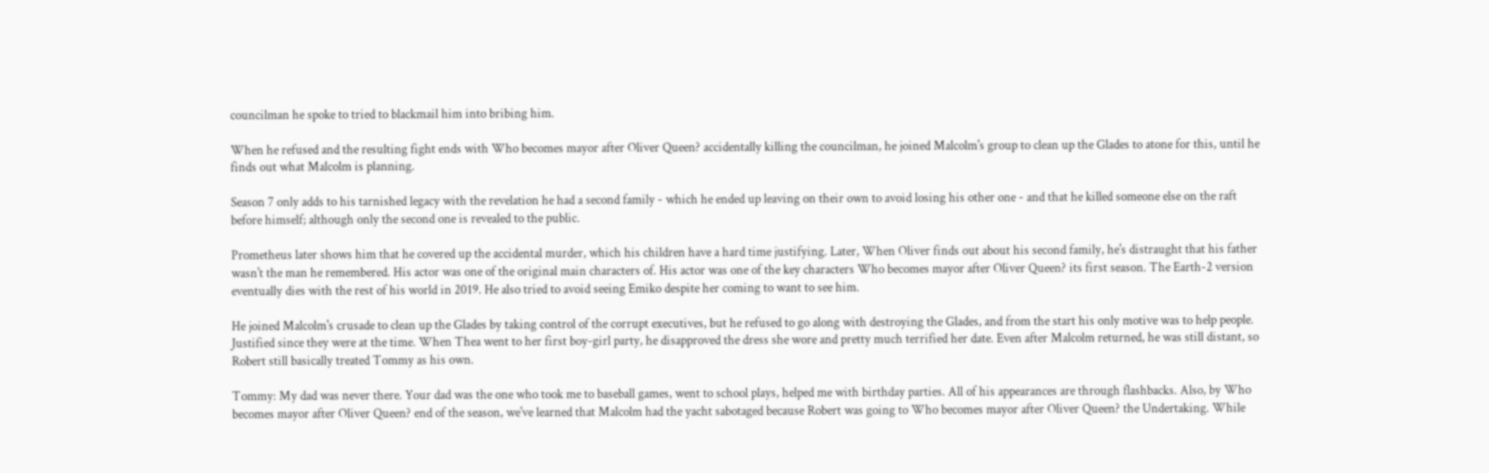councilman he spoke to tried to blackmail him into bribing him.

When he refused and the resulting fight ends with Who becomes mayor after Oliver Queen? accidentally killing the councilman, he joined Malcolm's group to clean up the Glades to atone for this, until he finds out what Malcolm is planning.

Season 7 only adds to his tarnished legacy with the revelation he had a second family - which he ended up leaving on their own to avoid losing his other one - and that he killed someone else on the raft before himself; although only the second one is revealed to the public.

Prometheus later shows him that he covered up the accidental murder, which his children have a hard time justifying. Later, When Oliver finds out about his second family, he's distraught that his father wasn't the man he remembered. His actor was one of the original main characters of. His actor was one of the key characters Who becomes mayor after Oliver Queen? its first season. The Earth-2 version eventually dies with the rest of his world in 2019. He also tried to avoid seeing Emiko despite her coming to want to see him.

He joined Malcolm's crusade to clean up the Glades by taking control of the corrupt executives, but he refused to go along with destroying the Glades, and from the start his only motive was to help people. Justified since they were at the time. When Thea went to her first boy-girl party, he disapproved the dress she wore and pretty much terrified her date. Even after Malcolm returned, he was still distant, so Robert still basically treated Tommy as his own.

Tommy: My dad was never there. Your dad was the one who took me to baseball games, went to school plays, helped me with birthday parties. All of his appearances are through flashbacks. Also, by Who becomes mayor after Oliver Queen? end of the season, we've learned that Malcolm had the yacht sabotaged because Robert was going to Who becomes mayor after Oliver Queen? the Undertaking. While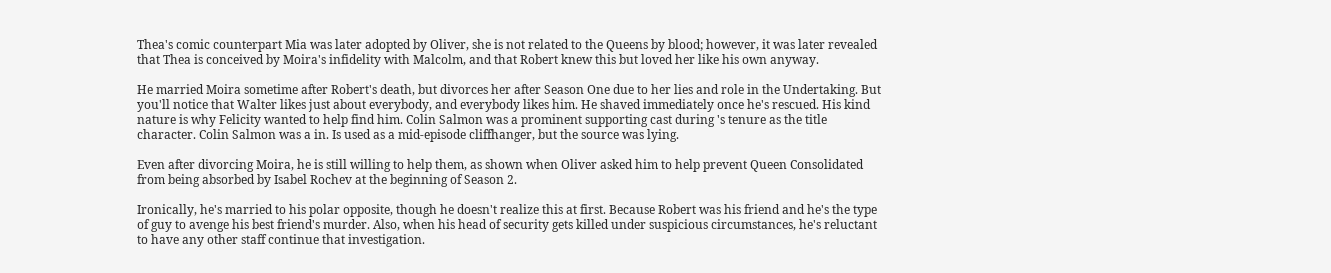Thea's comic counterpart Mia was later adopted by Oliver, she is not related to the Queens by blood; however, it was later revealed that Thea is conceived by Moira's infidelity with Malcolm, and that Robert knew this but loved her like his own anyway.

He married Moira sometime after Robert's death, but divorces her after Season One due to her lies and role in the Undertaking. But you'll notice that Walter likes just about everybody, and everybody likes him. He shaved immediately once he's rescued. His kind nature is why Felicity wanted to help find him. Colin Salmon was a prominent supporting cast during 's tenure as the title character. Colin Salmon was a in. Is used as a mid-episode cliffhanger, but the source was lying.

Even after divorcing Moira, he is still willing to help them, as shown when Oliver asked him to help prevent Queen Consolidated from being absorbed by Isabel Rochev at the beginning of Season 2.

Ironically, he's married to his polar opposite, though he doesn't realize this at first. Because Robert was his friend and he's the type of guy to avenge his best friend's murder. Also, when his head of security gets killed under suspicious circumstances, he's reluctant to have any other staff continue that investigation.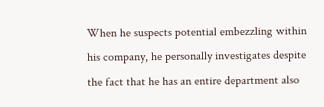When he suspects potential embezzling within his company, he personally investigates despite the fact that he has an entire department also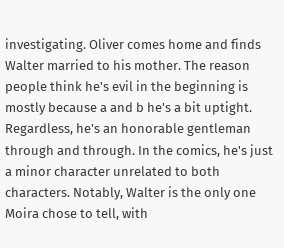investigating. Oliver comes home and finds Walter married to his mother. The reason people think he's evil in the beginning is mostly because a and b he's a bit uptight. Regardless, he's an honorable gentleman through and through. In the comics, he's just a minor character unrelated to both characters. Notably, Walter is the only one Moira chose to tell, with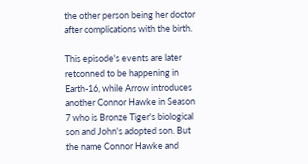the other person being her doctor after complications with the birth.

This episode's events are later retconned to be happening in Earth-16, while Arrow introduces another Connor Hawke in Season 7 who is Bronze Tiger's biological son and John's adopted son. But the name Connor Hawke and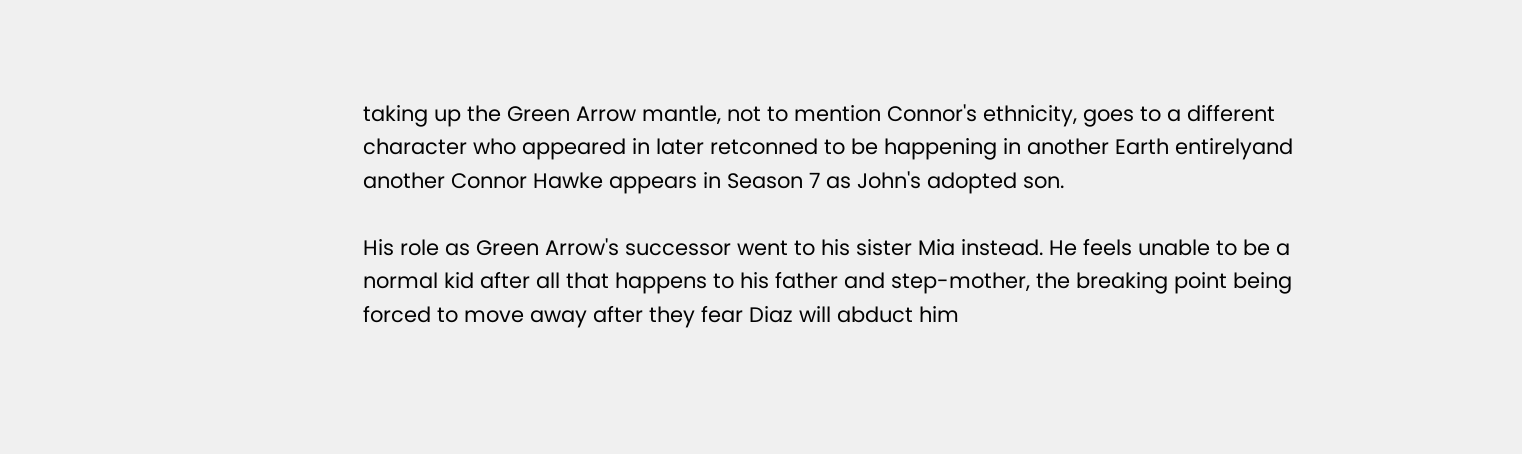taking up the Green Arrow mantle, not to mention Connor's ethnicity, goes to a different character who appeared in later retconned to be happening in another Earth entirelyand another Connor Hawke appears in Season 7 as John's adopted son.

His role as Green Arrow's successor went to his sister Mia instead. He feels unable to be a normal kid after all that happens to his father and step-mother, the breaking point being forced to move away after they fear Diaz will abduct him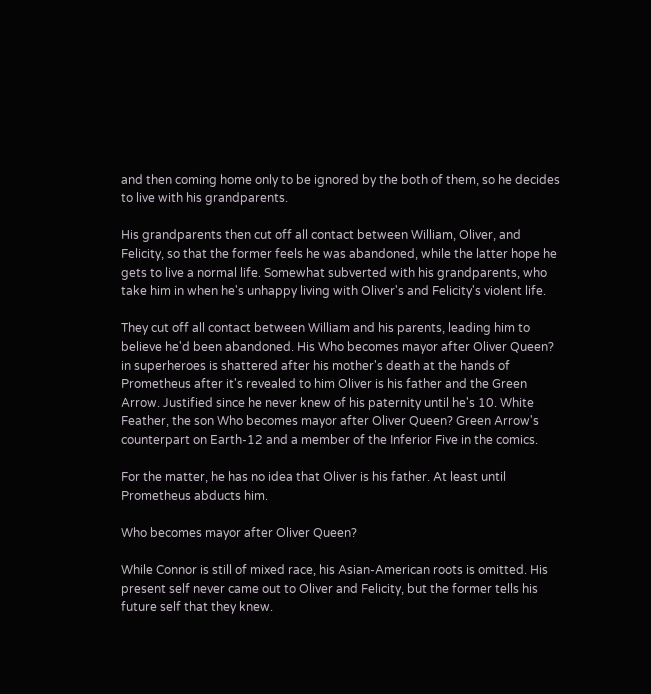and then coming home only to be ignored by the both of them, so he decides to live with his grandparents.

His grandparents then cut off all contact between William, Oliver, and Felicity, so that the former feels he was abandoned, while the latter hope he gets to live a normal life. Somewhat subverted with his grandparents, who take him in when he's unhappy living with Oliver's and Felicity's violent life.

They cut off all contact between William and his parents, leading him to believe he'd been abandoned. His Who becomes mayor after Oliver Queen? in superheroes is shattered after his mother's death at the hands of Prometheus after it's revealed to him Oliver is his father and the Green Arrow. Justified since he never knew of his paternity until he's 10. White Feather, the son Who becomes mayor after Oliver Queen? Green Arrow's counterpart on Earth-12 and a member of the Inferior Five in the comics.

For the matter, he has no idea that Oliver is his father. At least until Prometheus abducts him.

Who becomes mayor after Oliver Queen?

While Connor is still of mixed race, his Asian-American roots is omitted. His present self never came out to Oliver and Felicity, but the former tells his future self that they knew.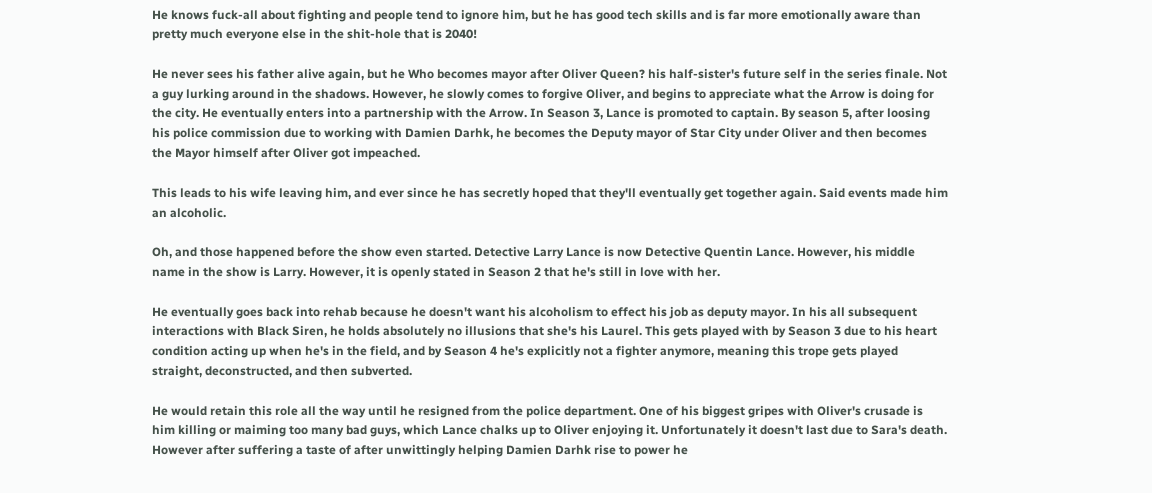He knows fuck-all about fighting and people tend to ignore him, but he has good tech skills and is far more emotionally aware than pretty much everyone else in the shit-hole that is 2040!

He never sees his father alive again, but he Who becomes mayor after Oliver Queen? his half-sister's future self in the series finale. Not a guy lurking around in the shadows. However, he slowly comes to forgive Oliver, and begins to appreciate what the Arrow is doing for the city. He eventually enters into a partnership with the Arrow. In Season 3, Lance is promoted to captain. By season 5, after loosing his police commission due to working with Damien Darhk, he becomes the Deputy mayor of Star City under Oliver and then becomes the Mayor himself after Oliver got impeached.

This leads to his wife leaving him, and ever since he has secretly hoped that they'll eventually get together again. Said events made him an alcoholic.

Oh, and those happened before the show even started. Detective Larry Lance is now Detective Quentin Lance. However, his middle name in the show is Larry. However, it is openly stated in Season 2 that he's still in love with her.

He eventually goes back into rehab because he doesn't want his alcoholism to effect his job as deputy mayor. In his all subsequent interactions with Black Siren, he holds absolutely no illusions that she's his Laurel. This gets played with by Season 3 due to his heart condition acting up when he's in the field, and by Season 4 he's explicitly not a fighter anymore, meaning this trope gets played straight, deconstructed, and then subverted.

He would retain this role all the way until he resigned from the police department. One of his biggest gripes with Oliver's crusade is him killing or maiming too many bad guys, which Lance chalks up to Oliver enjoying it. Unfortunately it doesn't last due to Sara's death. However after suffering a taste of after unwittingly helping Damien Darhk rise to power he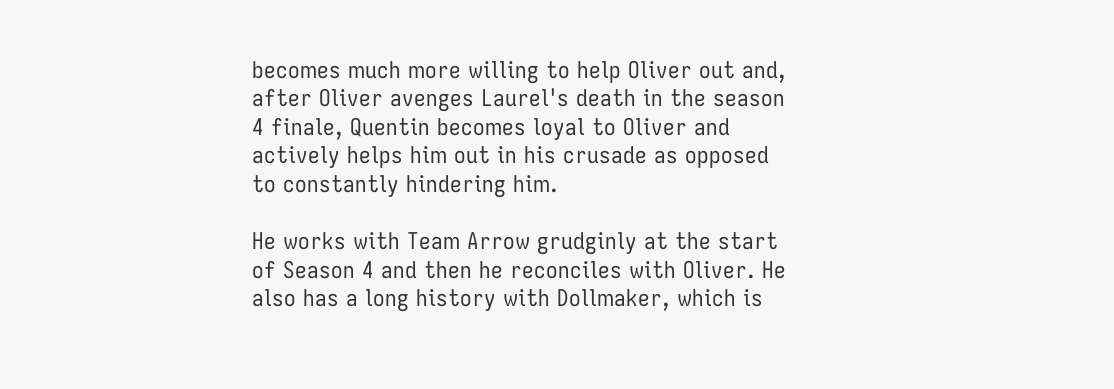becomes much more willing to help Oliver out and, after Oliver avenges Laurel's death in the season 4 finale, Quentin becomes loyal to Oliver and actively helps him out in his crusade as opposed to constantly hindering him.

He works with Team Arrow grudginly at the start of Season 4 and then he reconciles with Oliver. He also has a long history with Dollmaker, which is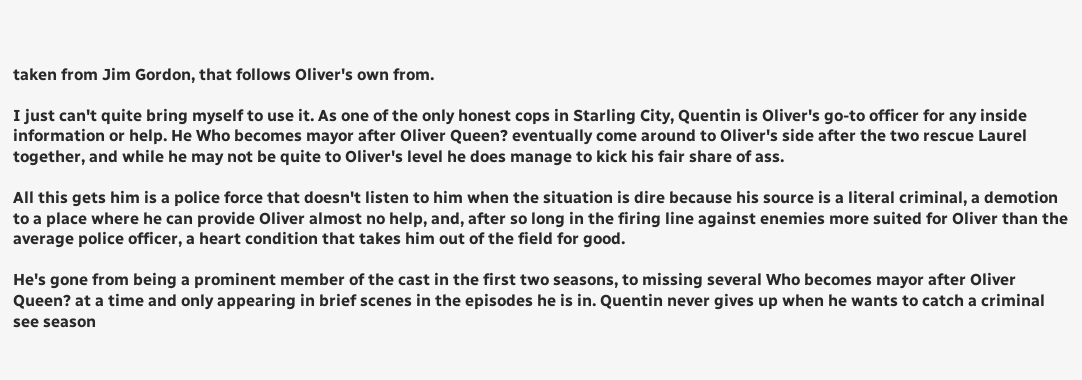taken from Jim Gordon, that follows Oliver's own from.

I just can't quite bring myself to use it. As one of the only honest cops in Starling City, Quentin is Oliver's go-to officer for any inside information or help. He Who becomes mayor after Oliver Queen? eventually come around to Oliver's side after the two rescue Laurel together, and while he may not be quite to Oliver's level he does manage to kick his fair share of ass.

All this gets him is a police force that doesn't listen to him when the situation is dire because his source is a literal criminal, a demotion to a place where he can provide Oliver almost no help, and, after so long in the firing line against enemies more suited for Oliver than the average police officer, a heart condition that takes him out of the field for good.

He's gone from being a prominent member of the cast in the first two seasons, to missing several Who becomes mayor after Oliver Queen? at a time and only appearing in brief scenes in the episodes he is in. Quentin never gives up when he wants to catch a criminal see season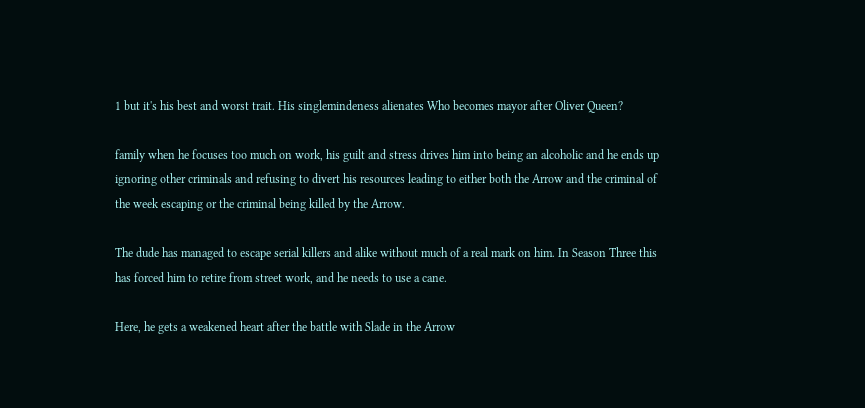1 but it's his best and worst trait. His singlemindeness alienates Who becomes mayor after Oliver Queen?

family when he focuses too much on work, his guilt and stress drives him into being an alcoholic and he ends up ignoring other criminals and refusing to divert his resources leading to either both the Arrow and the criminal of the week escaping or the criminal being killed by the Arrow.

The dude has managed to escape serial killers and alike without much of a real mark on him. In Season Three this has forced him to retire from street work, and he needs to use a cane.

Here, he gets a weakened heart after the battle with Slade in the Arrow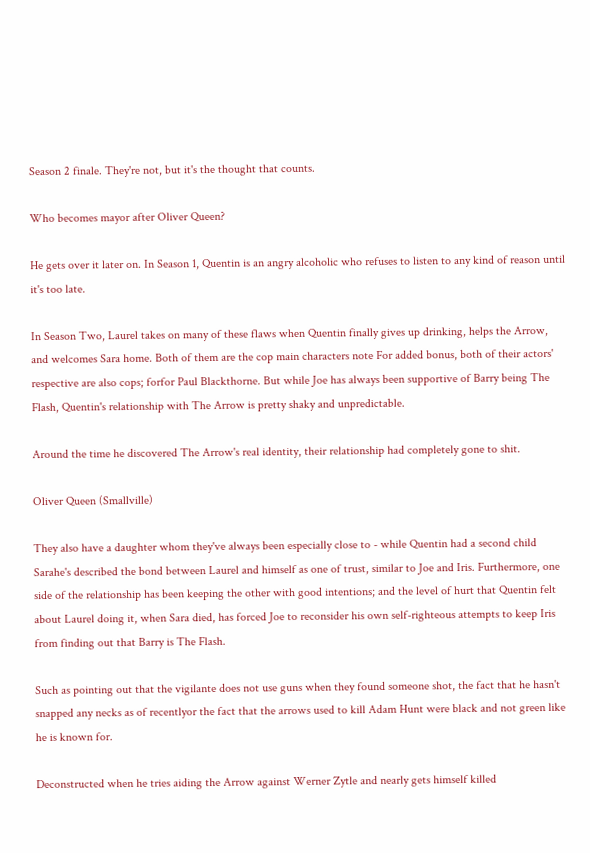Season 2 finale. They're not, but it's the thought that counts.

Who becomes mayor after Oliver Queen?

He gets over it later on. In Season 1, Quentin is an angry alcoholic who refuses to listen to any kind of reason until it's too late.

In Season Two, Laurel takes on many of these flaws when Quentin finally gives up drinking, helps the Arrow, and welcomes Sara home. Both of them are the cop main characters note For added bonus, both of their actors' respective are also cops; forfor Paul Blackthorne. But while Joe has always been supportive of Barry being The Flash, Quentin's relationship with The Arrow is pretty shaky and unpredictable.

Around the time he discovered The Arrow's real identity, their relationship had completely gone to shit.

Oliver Queen (Smallville)

They also have a daughter whom they've always been especially close to - while Quentin had a second child Sarahe's described the bond between Laurel and himself as one of trust, similar to Joe and Iris. Furthermore, one side of the relationship has been keeping the other with good intentions; and the level of hurt that Quentin felt about Laurel doing it, when Sara died, has forced Joe to reconsider his own self-righteous attempts to keep Iris from finding out that Barry is The Flash.

Such as pointing out that the vigilante does not use guns when they found someone shot, the fact that he hasn't snapped any necks as of recentlyor the fact that the arrows used to kill Adam Hunt were black and not green like he is known for.

Deconstructed when he tries aiding the Arrow against Werner Zytle and nearly gets himself killed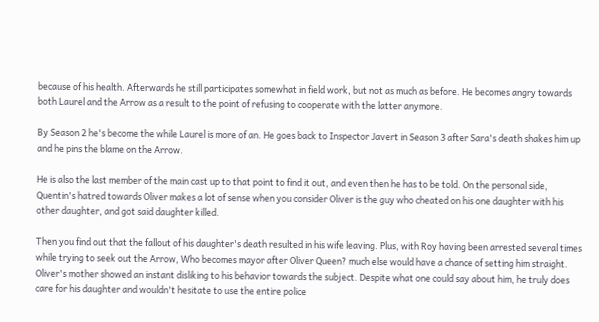because of his health. Afterwards he still participates somewhat in field work, but not as much as before. He becomes angry towards both Laurel and the Arrow as a result to the point of refusing to cooperate with the latter anymore.

By Season 2 he's become the while Laurel is more of an. He goes back to Inspector Javert in Season 3 after Sara's death shakes him up and he pins the blame on the Arrow.

He is also the last member of the main cast up to that point to find it out, and even then he has to be told. On the personal side, Quentin's hatred towards Oliver makes a lot of sense when you consider Oliver is the guy who cheated on his one daughter with his other daughter, and got said daughter killed.

Then you find out that the fallout of his daughter's death resulted in his wife leaving. Plus, with Roy having been arrested several times while trying to seek out the Arrow, Who becomes mayor after Oliver Queen? much else would have a chance of setting him straight. Oliver's mother showed an instant disliking to his behavior towards the subject. Despite what one could say about him, he truly does care for his daughter and wouldn't hesitate to use the entire police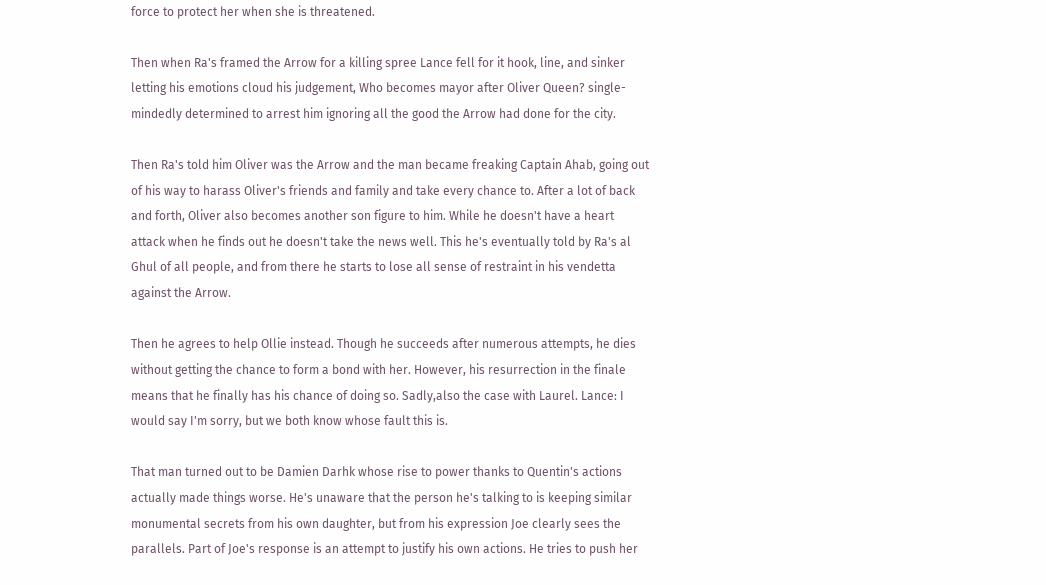force to protect her when she is threatened.

Then when Ra's framed the Arrow for a killing spree Lance fell for it hook, line, and sinker letting his emotions cloud his judgement, Who becomes mayor after Oliver Queen? single-mindedly determined to arrest him ignoring all the good the Arrow had done for the city.

Then Ra's told him Oliver was the Arrow and the man became freaking Captain Ahab, going out of his way to harass Oliver's friends and family and take every chance to. After a lot of back and forth, Oliver also becomes another son figure to him. While he doesn't have a heart attack when he finds out he doesn't take the news well. This he's eventually told by Ra's al Ghul of all people, and from there he starts to lose all sense of restraint in his vendetta against the Arrow.

Then he agrees to help Ollie instead. Though he succeeds after numerous attempts, he dies without getting the chance to form a bond with her. However, his resurrection in the finale means that he finally has his chance of doing so. Sadly,also the case with Laurel. Lance: I would say I'm sorry, but we both know whose fault this is.

That man turned out to be Damien Darhk whose rise to power thanks to Quentin's actions actually made things worse. He's unaware that the person he's talking to is keeping similar monumental secrets from his own daughter, but from his expression Joe clearly sees the parallels. Part of Joe's response is an attempt to justify his own actions. He tries to push her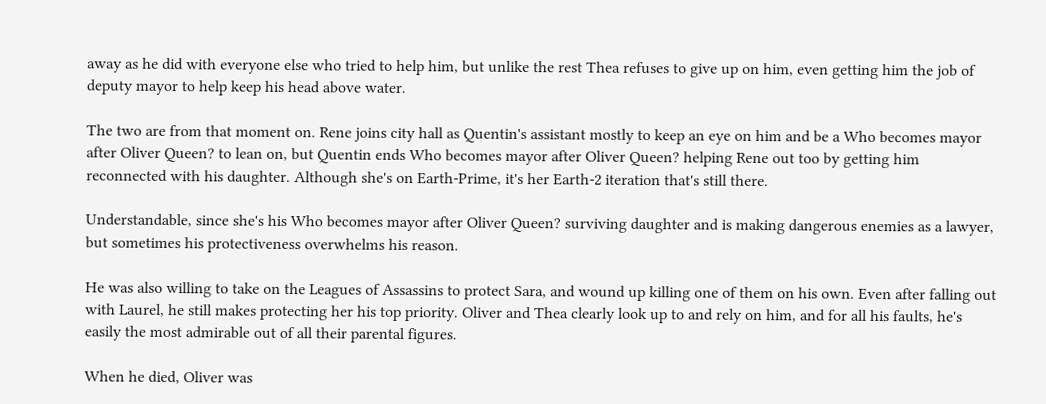away as he did with everyone else who tried to help him, but unlike the rest Thea refuses to give up on him, even getting him the job of deputy mayor to help keep his head above water.

The two are from that moment on. Rene joins city hall as Quentin's assistant mostly to keep an eye on him and be a Who becomes mayor after Oliver Queen? to lean on, but Quentin ends Who becomes mayor after Oliver Queen? helping Rene out too by getting him reconnected with his daughter. Although she's on Earth-Prime, it's her Earth-2 iteration that's still there.

Understandable, since she's his Who becomes mayor after Oliver Queen? surviving daughter and is making dangerous enemies as a lawyer, but sometimes his protectiveness overwhelms his reason.

He was also willing to take on the Leagues of Assassins to protect Sara, and wound up killing one of them on his own. Even after falling out with Laurel, he still makes protecting her his top priority. Oliver and Thea clearly look up to and rely on him, and for all his faults, he's easily the most admirable out of all their parental figures.

When he died, Oliver was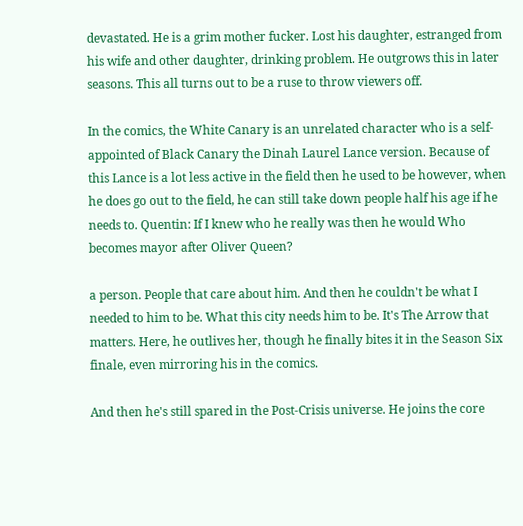devastated. He is a grim mother fucker. Lost his daughter, estranged from his wife and other daughter, drinking problem. He outgrows this in later seasons. This all turns out to be a ruse to throw viewers off.

In the comics, the White Canary is an unrelated character who is a self-appointed of Black Canary the Dinah Laurel Lance version. Because of this Lance is a lot less active in the field then he used to be however, when he does go out to the field, he can still take down people half his age if he needs to. Quentin: If I knew who he really was then he would Who becomes mayor after Oliver Queen?

a person. People that care about him. And then he couldn't be what I needed to him to be. What this city needs him to be. It's The Arrow that matters. Here, he outlives her, though he finally bites it in the Season Six finale, even mirroring his in the comics.

And then he's still spared in the Post-Crisis universe. He joins the core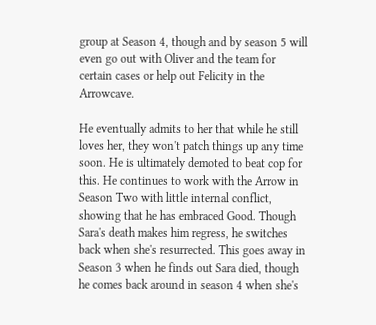group at Season 4, though and by season 5 will even go out with Oliver and the team for certain cases or help out Felicity in the Arrowcave.

He eventually admits to her that while he still loves her, they won't patch things up any time soon. He is ultimately demoted to beat cop for this. He continues to work with the Arrow in Season Two with little internal conflict, showing that he has embraced Good. Though Sara's death makes him regress, he switches back when she's resurrected. This goes away in Season 3 when he finds out Sara died, though he comes back around in season 4 when she's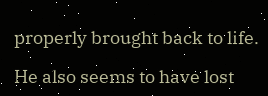properly brought back to life.

He also seems to have lost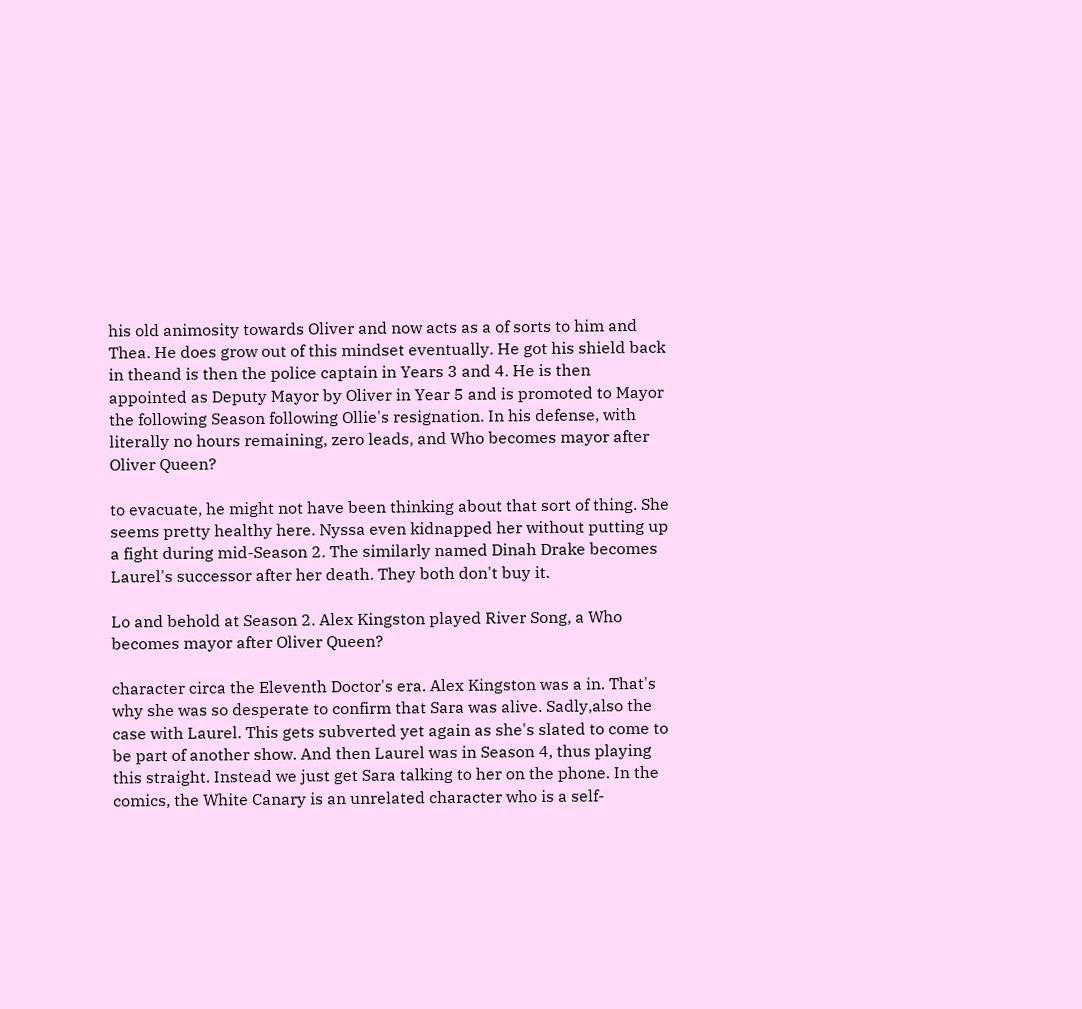his old animosity towards Oliver and now acts as a of sorts to him and Thea. He does grow out of this mindset eventually. He got his shield back in theand is then the police captain in Years 3 and 4. He is then appointed as Deputy Mayor by Oliver in Year 5 and is promoted to Mayor the following Season following Ollie's resignation. In his defense, with literally no hours remaining, zero leads, and Who becomes mayor after Oliver Queen?

to evacuate, he might not have been thinking about that sort of thing. She seems pretty healthy here. Nyssa even kidnapped her without putting up a fight during mid-Season 2. The similarly named Dinah Drake becomes Laurel's successor after her death. They both don't buy it.

Lo and behold at Season 2. Alex Kingston played River Song, a Who becomes mayor after Oliver Queen?

character circa the Eleventh Doctor's era. Alex Kingston was a in. That's why she was so desperate to confirm that Sara was alive. Sadly,also the case with Laurel. This gets subverted yet again as she's slated to come to be part of another show. And then Laurel was in Season 4, thus playing this straight. Instead we just get Sara talking to her on the phone. In the comics, the White Canary is an unrelated character who is a self-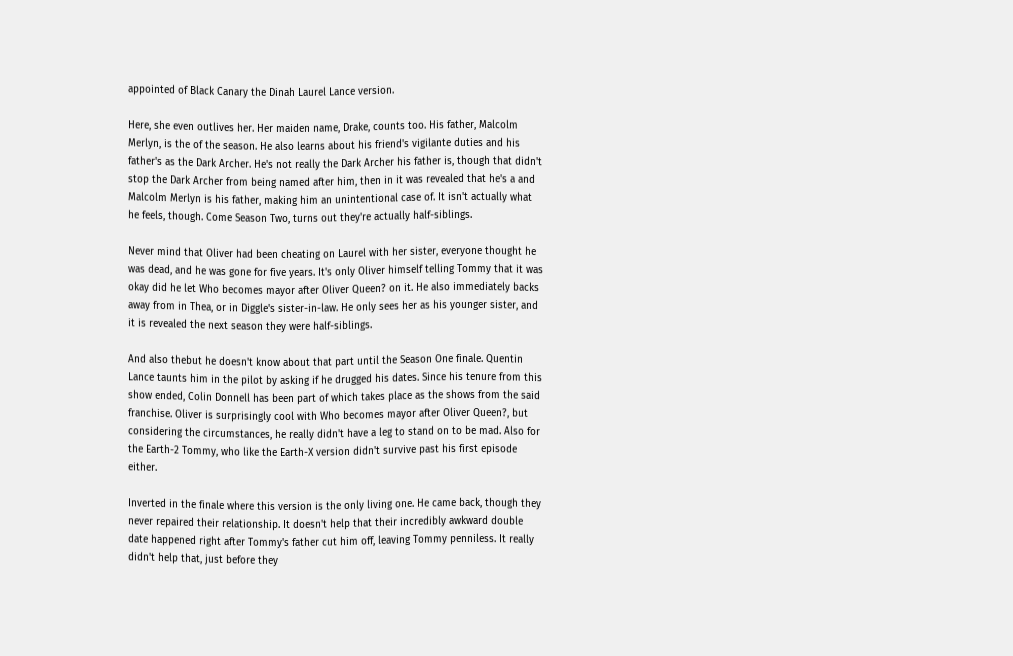appointed of Black Canary the Dinah Laurel Lance version.

Here, she even outlives her. Her maiden name, Drake, counts too. His father, Malcolm Merlyn, is the of the season. He also learns about his friend's vigilante duties and his father's as the Dark Archer. He's not really the Dark Archer his father is, though that didn't stop the Dark Archer from being named after him, then in it was revealed that he's a and Malcolm Merlyn is his father, making him an unintentional case of. It isn't actually what he feels, though. Come Season Two, turns out they're actually half-siblings.

Never mind that Oliver had been cheating on Laurel with her sister, everyone thought he was dead, and he was gone for five years. It's only Oliver himself telling Tommy that it was okay did he let Who becomes mayor after Oliver Queen? on it. He also immediately backs away from in Thea, or in Diggle's sister-in-law. He only sees her as his younger sister, and it is revealed the next season they were half-siblings.

And also thebut he doesn't know about that part until the Season One finale. Quentin Lance taunts him in the pilot by asking if he drugged his dates. Since his tenure from this show ended, Colin Donnell has been part of which takes place as the shows from the said franchise. Oliver is surprisingly cool with Who becomes mayor after Oliver Queen?, but considering the circumstances, he really didn't have a leg to stand on to be mad. Also for the Earth-2 Tommy, who like the Earth-X version didn't survive past his first episode either.

Inverted in the finale where this version is the only living one. He came back, though they never repaired their relationship. It doesn't help that their incredibly awkward double date happened right after Tommy's father cut him off, leaving Tommy penniless. It really didn't help that, just before they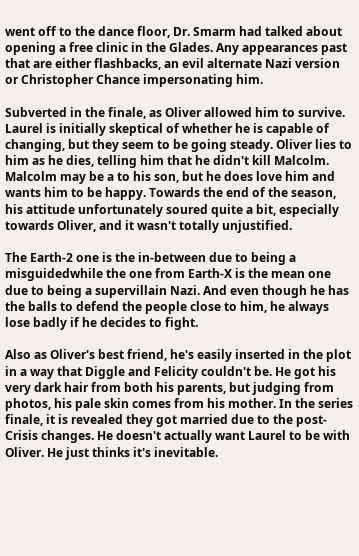went off to the dance floor, Dr. Smarm had talked about opening a free clinic in the Glades. Any appearances past that are either flashbacks, an evil alternate Nazi version or Christopher Chance impersonating him.

Subverted in the finale, as Oliver allowed him to survive. Laurel is initially skeptical of whether he is capable of changing, but they seem to be going steady. Oliver lies to him as he dies, telling him that he didn't kill Malcolm. Malcolm may be a to his son, but he does love him and wants him to be happy. Towards the end of the season, his attitude unfortunately soured quite a bit, especially towards Oliver, and it wasn't totally unjustified.

The Earth-2 one is the in-between due to being a misguidedwhile the one from Earth-X is the mean one due to being a supervillain Nazi. And even though he has the balls to defend the people close to him, he always lose badly if he decides to fight.

Also as Oliver's best friend, he's easily inserted in the plot in a way that Diggle and Felicity couldn't be. He got his very dark hair from both his parents, but judging from photos, his pale skin comes from his mother. In the series finale, it is revealed they got married due to the post-Crisis changes. He doesn't actually want Laurel to be with Oliver. He just thinks it's inevitable.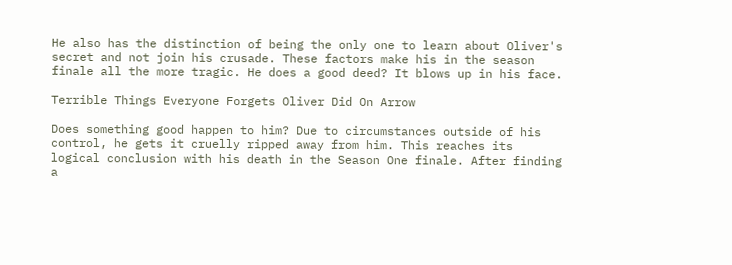He also has the distinction of being the only one to learn about Oliver's secret and not join his crusade. These factors make his in the season finale all the more tragic. He does a good deed? It blows up in his face.

Terrible Things Everyone Forgets Oliver Did On Arrow

Does something good happen to him? Due to circumstances outside of his control, he gets it cruelly ripped away from him. This reaches its logical conclusion with his death in the Season One finale. After finding a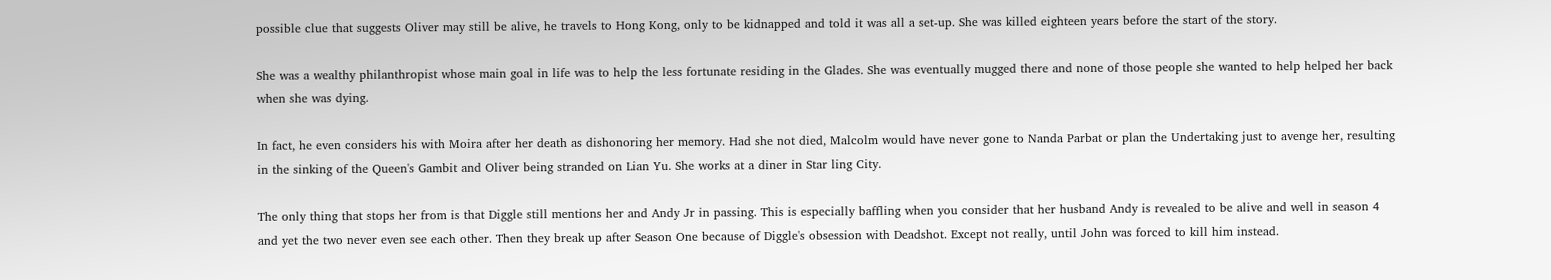possible clue that suggests Oliver may still be alive, he travels to Hong Kong, only to be kidnapped and told it was all a set-up. She was killed eighteen years before the start of the story.

She was a wealthy philanthropist whose main goal in life was to help the less fortunate residing in the Glades. She was eventually mugged there and none of those people she wanted to help helped her back when she was dying.

In fact, he even considers his with Moira after her death as dishonoring her memory. Had she not died, Malcolm would have never gone to Nanda Parbat or plan the Undertaking just to avenge her, resulting in the sinking of the Queen's Gambit and Oliver being stranded on Lian Yu. She works at a diner in Star ling City.

The only thing that stops her from is that Diggle still mentions her and Andy Jr in passing. This is especially baffling when you consider that her husband Andy is revealed to be alive and well in season 4 and yet the two never even see each other. Then they break up after Season One because of Diggle's obsession with Deadshot. Except not really, until John was forced to kill him instead.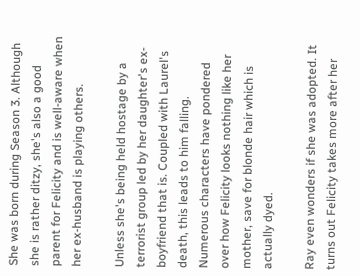She was born during Season 3. Although she is rather ditzy, she's also a good parent for Felicity and is well-aware when her ex-husband is playing others.

Unless she's being held hostage by a terrorist group led by her daughter's ex-boyfriend that is. Coupled with Laurel's death, this leads to him falling. Numerous characters have pondered over how Felicity looks nothing like her mother, save for blonde hair which is actually dyed.

Ray even wonders if she was adopted. It turns out Felicity takes more after her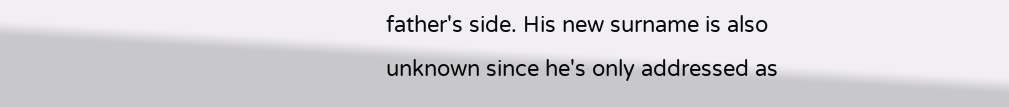father's side. His new surname is also unknown since he's only addressed as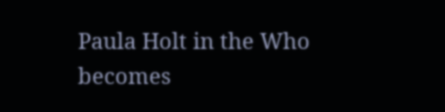Paula Holt in the Who becomes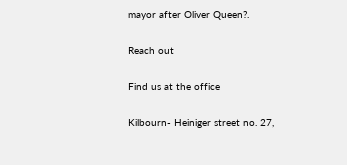mayor after Oliver Queen?.

Reach out

Find us at the office

Kilbourn- Heiniger street no. 27,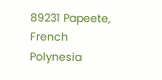89231 Papeete, French Polynesia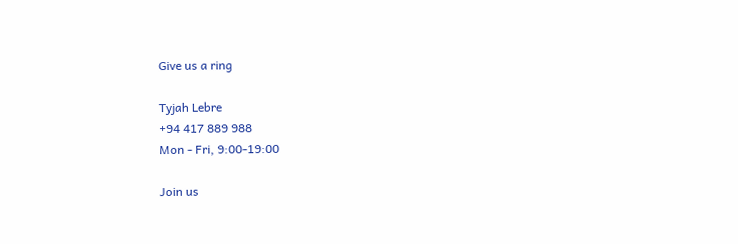Give us a ring

Tyjah Lebre
+94 417 889 988
Mon - Fri, 9:00-19:00

Join us